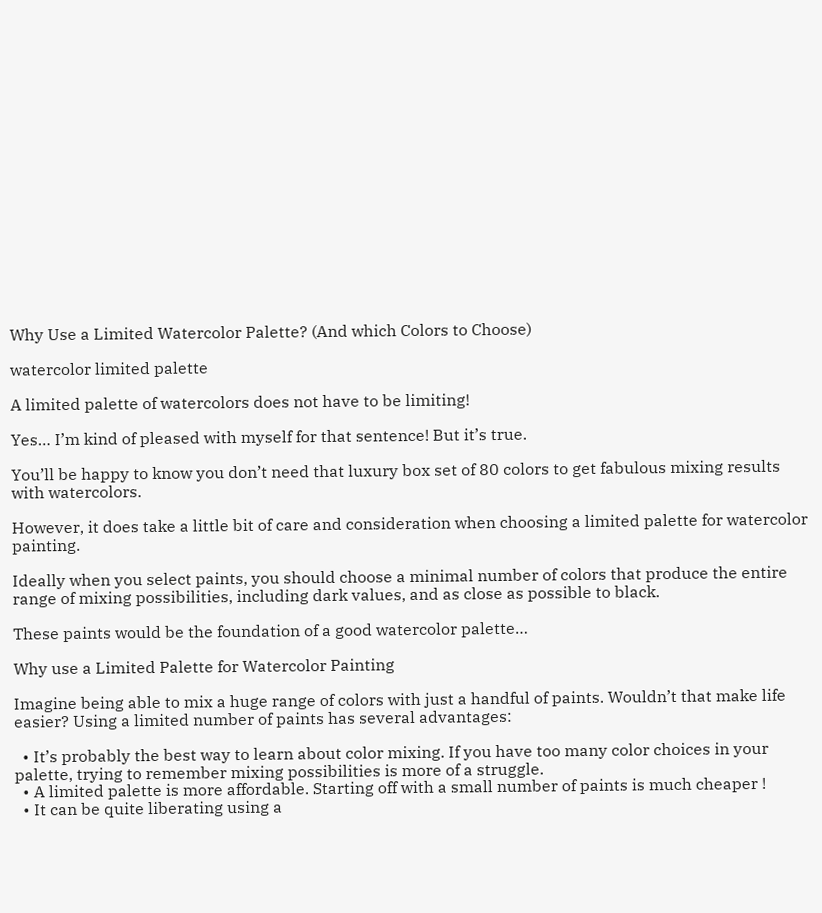Why Use a Limited Watercolor Palette? (And which Colors to Choose)

watercolor limited palette

A limited palette of watercolors does not have to be limiting!

Yes… I’m kind of pleased with myself for that sentence! But it’s true.

You’ll be happy to know you don’t need that luxury box set of 80 colors to get fabulous mixing results with watercolors.

However, it does take a little bit of care and consideration when choosing a limited palette for watercolor painting.

Ideally when you select paints, you should choose a minimal number of colors that produce the entire range of mixing possibilities, including dark values, and as close as possible to black.

These paints would be the foundation of a good watercolor palette…

Why use a Limited Palette for Watercolor Painting

Imagine being able to mix a huge range of colors with just a handful of paints. Wouldn’t that make life easier? Using a limited number of paints has several advantages:

  • It’s probably the best way to learn about color mixing. If you have too many color choices in your palette, trying to remember mixing possibilities is more of a struggle.
  • A limited palette is more affordable. Starting off with a small number of paints is much cheaper !
  • It can be quite liberating using a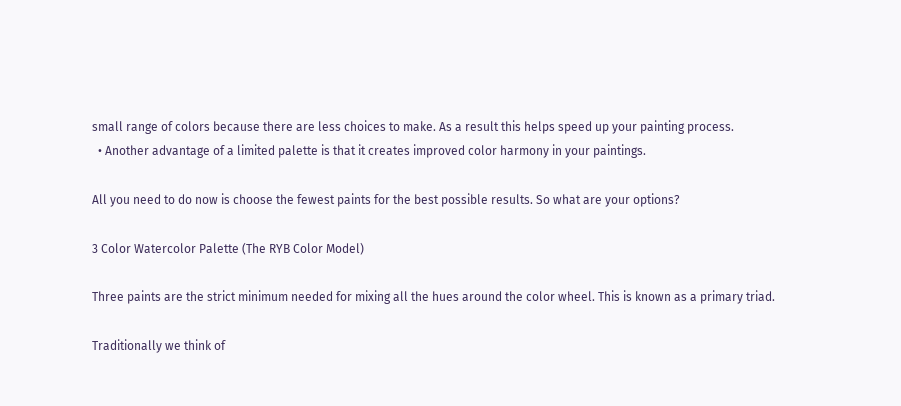small range of colors because there are less choices to make. As a result this helps speed up your painting process.
  • Another advantage of a limited palette is that it creates improved color harmony in your paintings.

All you need to do now is choose the fewest paints for the best possible results. So what are your options?

3 Color Watercolor Palette (The RYB Color Model)

Three paints are the strict minimum needed for mixing all the hues around the color wheel. This is known as a primary triad.

Traditionally we think of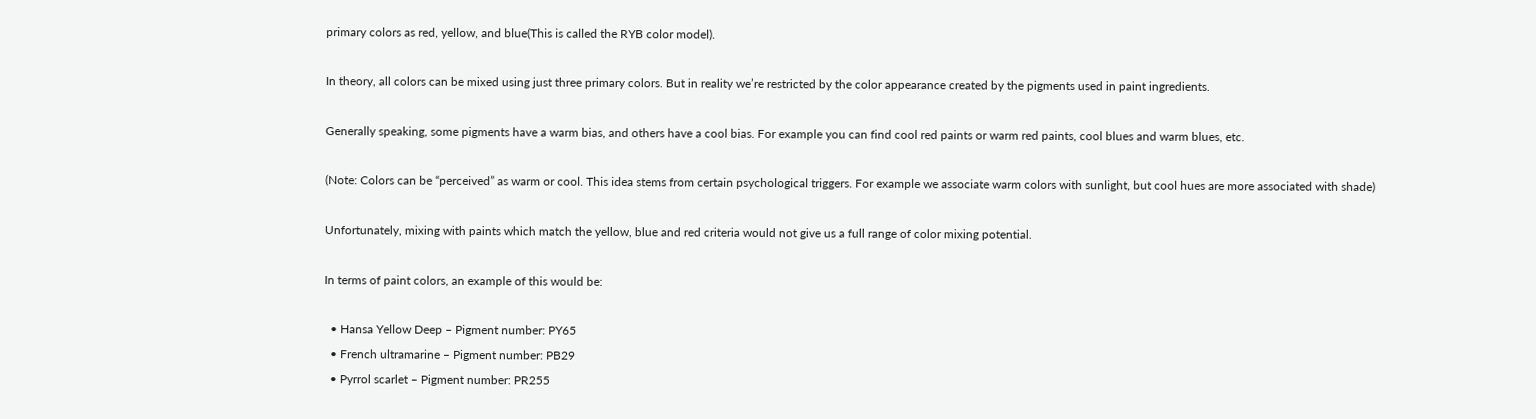primary colors as red, yellow, and blue(This is called the RYB color model).

In theory, all colors can be mixed using just three primary colors. But in reality we’re restricted by the color appearance created by the pigments used in paint ingredients.

Generally speaking, some pigments have a warm bias, and others have a cool bias. For example you can find cool red paints or warm red paints, cool blues and warm blues, etc.

(Note: Colors can be “perceived” as warm or cool. This idea stems from certain psychological triggers. For example we associate warm colors with sunlight, but cool hues are more associated with shade)

Unfortunately, mixing with paints which match the yellow, blue and red criteria would not give us a full range of color mixing potential.

In terms of paint colors, an example of this would be:

  • Hansa Yellow Deep – Pigment number: PY65
  • French ultramarine – Pigment number: PB29
  • Pyrrol scarlet – Pigment number: PR255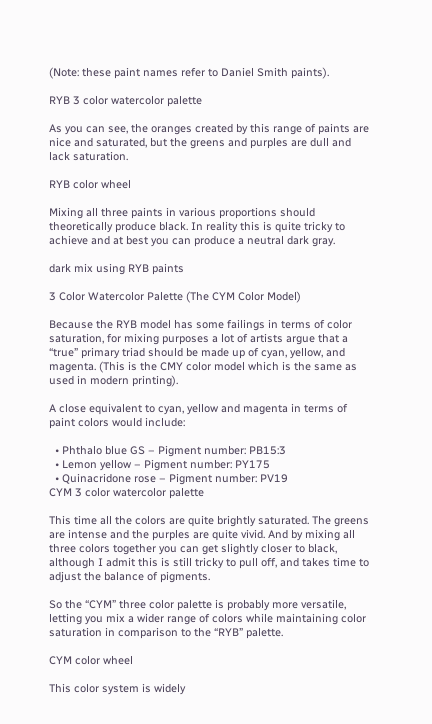(Note: these paint names refer to Daniel Smith paints).

RYB 3 color watercolor palette

As you can see, the oranges created by this range of paints are nice and saturated, but the greens and purples are dull and lack saturation.

RYB color wheel

Mixing all three paints in various proportions should theoretically produce black. In reality this is quite tricky to achieve and at best you can produce a neutral dark gray.

dark mix using RYB paints

3 Color Watercolor Palette (The CYM Color Model)

Because the RYB model has some failings in terms of color saturation, for mixing purposes a lot of artists argue that a “true” primary triad should be made up of cyan, yellow, and magenta. (This is the CMY color model which is the same as used in modern printing).

A close equivalent to cyan, yellow and magenta in terms of paint colors would include:

  • Phthalo blue GS – Pigment number: PB15:3
  • Lemon yellow – Pigment number: PY175
  • Quinacridone rose – Pigment number: PV19
CYM 3 color watercolor palette

This time all the colors are quite brightly saturated. The greens are intense and the purples are quite vivid. And by mixing all three colors together you can get slightly closer to black, although I admit this is still tricky to pull off, and takes time to adjust the balance of pigments.

So the “CYM” three color palette is probably more versatile, letting you mix a wider range of colors while maintaining color saturation in comparison to the “RYB” palette.

CYM color wheel

This color system is widely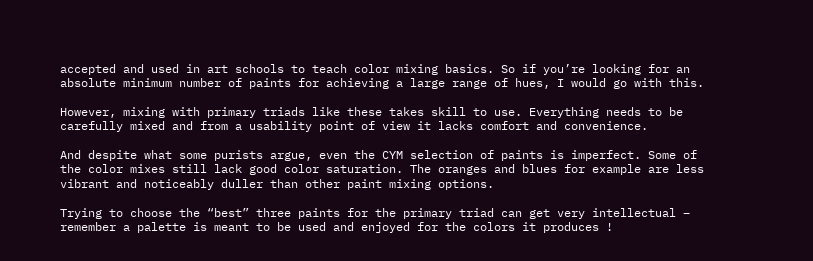accepted and used in art schools to teach color mixing basics. So if you’re looking for an absolute minimum number of paints for achieving a large range of hues, I would go with this.

However, mixing with primary triads like these takes skill to use. Everything needs to be carefully mixed and from a usability point of view it lacks comfort and convenience.

And despite what some purists argue, even the CYM selection of paints is imperfect. Some of the color mixes still lack good color saturation. The oranges and blues for example are less vibrant and noticeably duller than other paint mixing options.

Trying to choose the “best” three paints for the primary triad can get very intellectual – remember a palette is meant to be used and enjoyed for the colors it produces !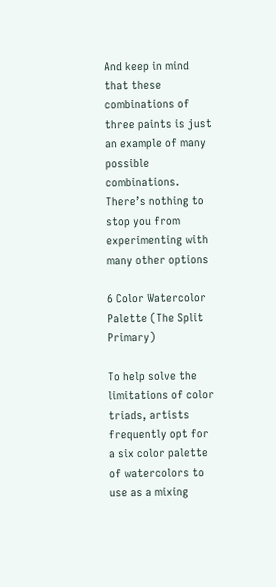And keep in mind that these combinations of three paints is just an example of many possible combinations. There’s nothing to stop you from experimenting with many other options

6 Color Watercolor Palette (The Split Primary)

To help solve the limitations of color triads, artists frequently opt for a six color palette of watercolors to use as a mixing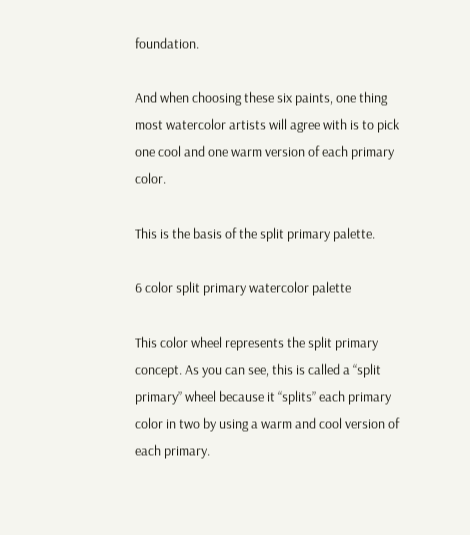foundation.

And when choosing these six paints, one thing most watercolor artists will agree with is to pick one cool and one warm version of each primary color.

This is the basis of the split primary palette.

6 color split primary watercolor palette

This color wheel represents the split primary concept. As you can see, this is called a “split primary” wheel because it “splits” each primary color in two by using a warm and cool version of each primary.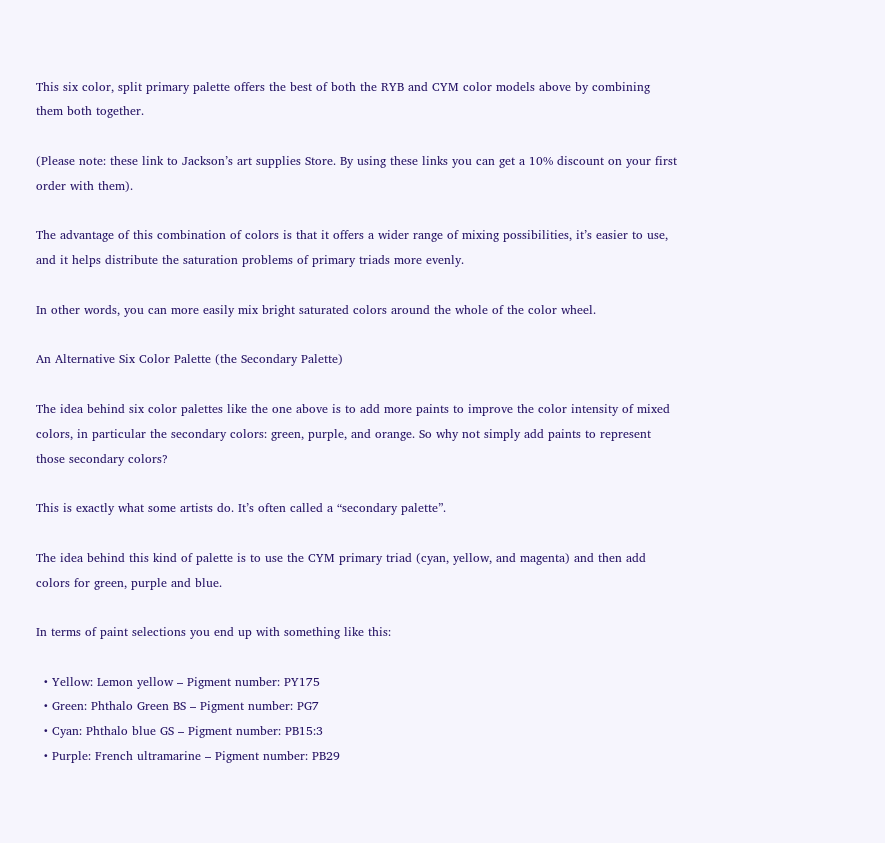This six color, split primary palette offers the best of both the RYB and CYM color models above by combining them both together.

(Please note: these link to Jackson’s art supplies Store. By using these links you can get a 10% discount on your first order with them).

The advantage of this combination of colors is that it offers a wider range of mixing possibilities, it’s easier to use, and it helps distribute the saturation problems of primary triads more evenly.

In other words, you can more easily mix bright saturated colors around the whole of the color wheel.

An Alternative Six Color Palette (the Secondary Palette)

The idea behind six color palettes like the one above is to add more paints to improve the color intensity of mixed colors, in particular the secondary colors: green, purple, and orange. So why not simply add paints to represent those secondary colors?

This is exactly what some artists do. It’s often called a “secondary palette”.

The idea behind this kind of palette is to use the CYM primary triad (cyan, yellow, and magenta) and then add colors for green, purple and blue.

In terms of paint selections you end up with something like this:

  • Yellow: Lemon yellow – Pigment number: PY175
  • Green: Phthalo Green BS – Pigment number: PG7
  • Cyan: Phthalo blue GS – Pigment number: PB15:3
  • Purple: French ultramarine – Pigment number: PB29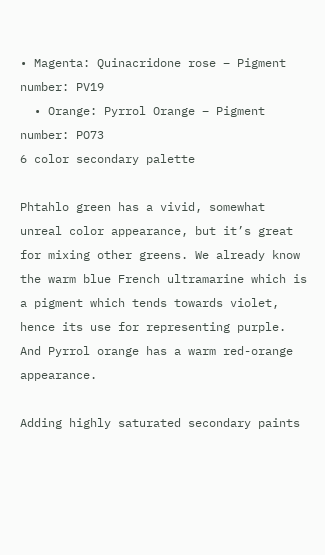• Magenta: Quinacridone rose – Pigment number: PV19
  • Orange: Pyrrol Orange – Pigment number: PO73
6 color secondary palette

Phtahlo green has a vivid, somewhat unreal color appearance, but it’s great for mixing other greens. We already know the warm blue French ultramarine which is a pigment which tends towards violet, hence its use for representing purple. And Pyrrol orange has a warm red-orange appearance.

Adding highly saturated secondary paints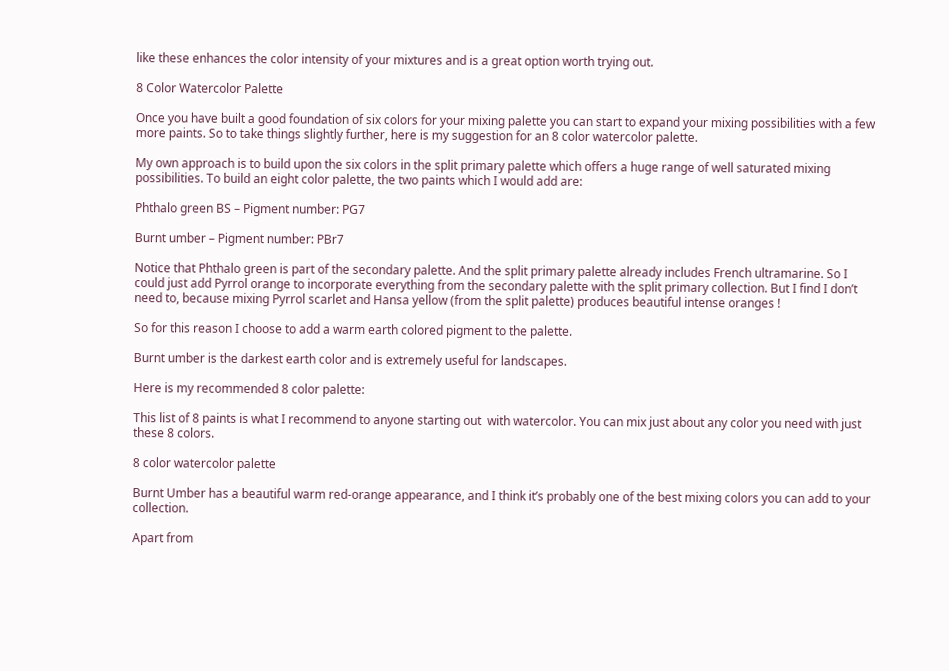like these enhances the color intensity of your mixtures and is a great option worth trying out.

8 Color Watercolor Palette

Once you have built a good foundation of six colors for your mixing palette you can start to expand your mixing possibilities with a few more paints. So to take things slightly further, here is my suggestion for an 8 color watercolor palette.

My own approach is to build upon the six colors in the split primary palette which offers a huge range of well saturated mixing possibilities. To build an eight color palette, the two paints which I would add are:

Phthalo green BS – Pigment number: PG7

Burnt umber – Pigment number: PBr7

Notice that Phthalo green is part of the secondary palette. And the split primary palette already includes French ultramarine. So I could just add Pyrrol orange to incorporate everything from the secondary palette with the split primary collection. But I find I don’t need to, because mixing Pyrrol scarlet and Hansa yellow (from the split palette) produces beautiful intense oranges !

So for this reason I choose to add a warm earth colored pigment to the palette.

Burnt umber is the darkest earth color and is extremely useful for landscapes.

Here is my recommended 8 color palette:

This list of 8 paints is what I recommend to anyone starting out  with watercolor. You can mix just about any color you need with just these 8 colors.

8 color watercolor palette

Burnt Umber has a beautiful warm red-orange appearance, and I think it’s probably one of the best mixing colors you can add to your collection.

Apart from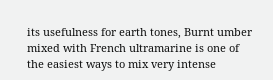its usefulness for earth tones, Burnt umber mixed with French ultramarine is one of the easiest ways to mix very intense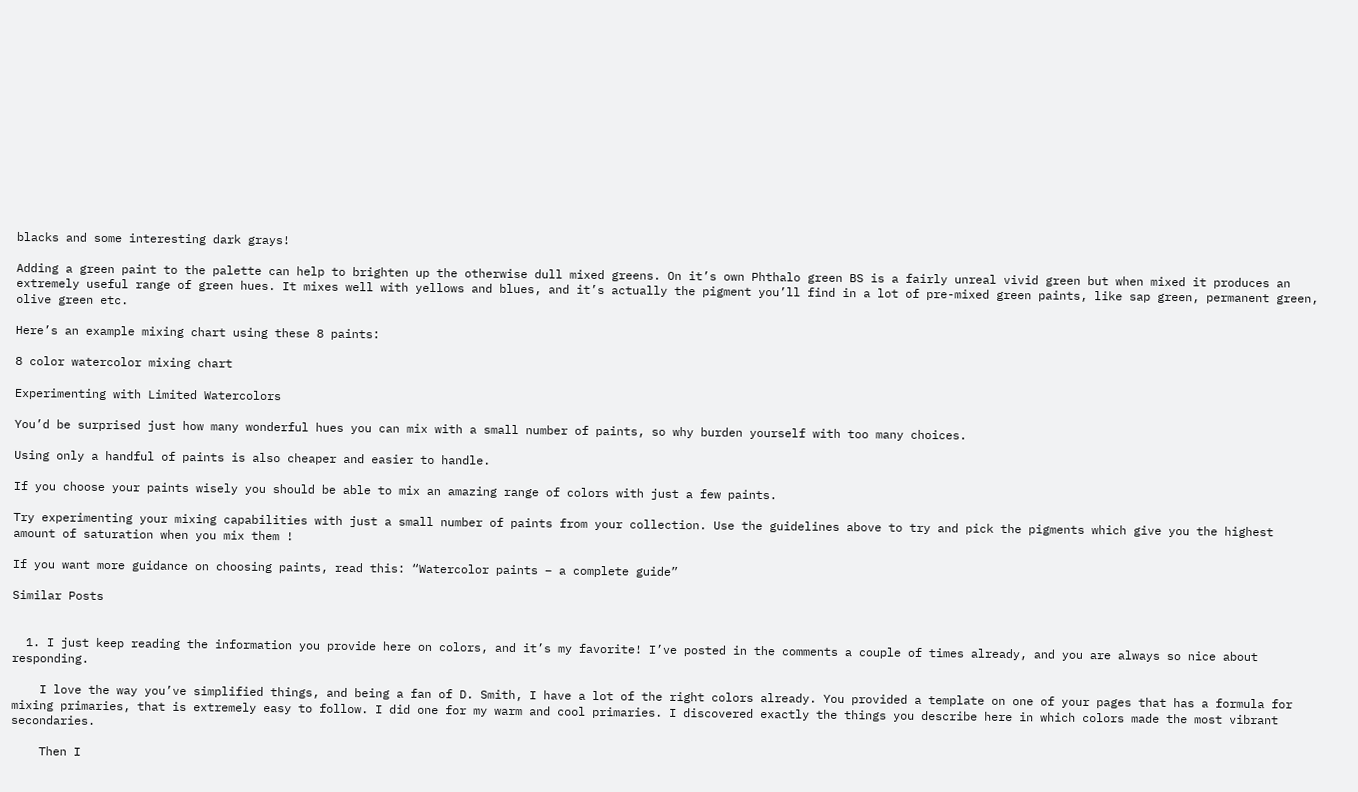blacks and some interesting dark grays!

Adding a green paint to the palette can help to brighten up the otherwise dull mixed greens. On it’s own Phthalo green BS is a fairly unreal vivid green but when mixed it produces an extremely useful range of green hues. It mixes well with yellows and blues, and it’s actually the pigment you’ll find in a lot of pre-mixed green paints, like sap green, permanent green, olive green etc.

Here’s an example mixing chart using these 8 paints:

8 color watercolor mixing chart

Experimenting with Limited Watercolors

You’d be surprised just how many wonderful hues you can mix with a small number of paints, so why burden yourself with too many choices.

Using only a handful of paints is also cheaper and easier to handle.

If you choose your paints wisely you should be able to mix an amazing range of colors with just a few paints.

Try experimenting your mixing capabilities with just a small number of paints from your collection. Use the guidelines above to try and pick the pigments which give you the highest amount of saturation when you mix them !

If you want more guidance on choosing paints, read this: “Watercolor paints – a complete guide”

Similar Posts


  1. I just keep reading the information you provide here on colors, and it’s my favorite! I’ve posted in the comments a couple of times already, and you are always so nice about responding.

    I love the way you’ve simplified things, and being a fan of D. Smith, I have a lot of the right colors already. You provided a template on one of your pages that has a formula for mixing primaries, that is extremely easy to follow. I did one for my warm and cool primaries. I discovered exactly the things you describe here in which colors made the most vibrant secondaries.

    Then I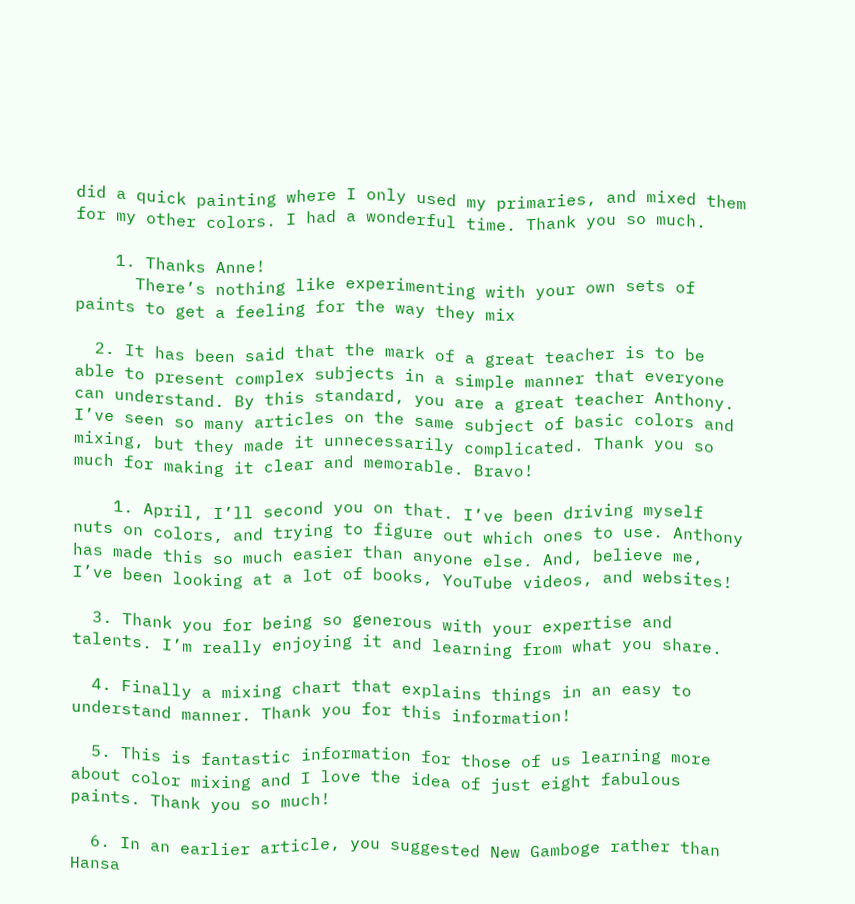did a quick painting where I only used my primaries, and mixed them for my other colors. I had a wonderful time. Thank you so much.

    1. Thanks Anne!
      There’s nothing like experimenting with your own sets of paints to get a feeling for the way they mix

  2. It has been said that the mark of a great teacher is to be able to present complex subjects in a simple manner that everyone can understand. By this standard, you are a great teacher Anthony. I’ve seen so many articles on the same subject of basic colors and mixing, but they made it unnecessarily complicated. Thank you so much for making it clear and memorable. Bravo!

    1. April, I’ll second you on that. I’ve been driving myself nuts on colors, and trying to figure out which ones to use. Anthony has made this so much easier than anyone else. And, believe me, I’ve been looking at a lot of books, YouTube videos, and websites!

  3. Thank you for being so generous with your expertise and talents. I’m really enjoying it and learning from what you share.

  4. Finally a mixing chart that explains things in an easy to understand manner. Thank you for this information!

  5. This is fantastic information for those of us learning more about color mixing and I love the idea of just eight fabulous paints. Thank you so much!

  6. In an earlier article, you suggested New Gamboge rather than Hansa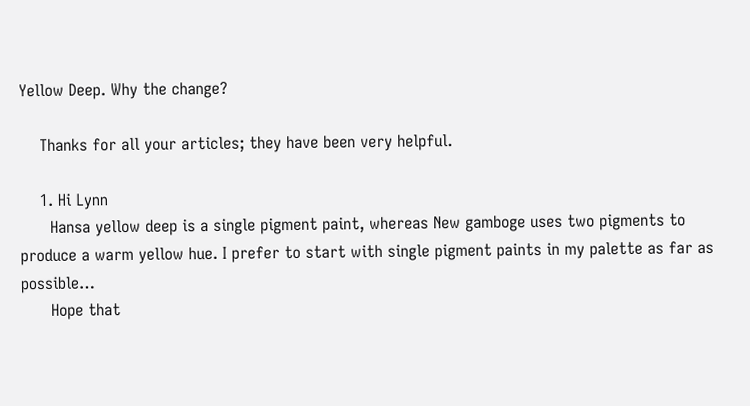Yellow Deep. Why the change?

    Thanks for all your articles; they have been very helpful.

    1. Hi Lynn
      Hansa yellow deep is a single pigment paint, whereas New gamboge uses two pigments to produce a warm yellow hue. I prefer to start with single pigment paints in my palette as far as possible…
      Hope that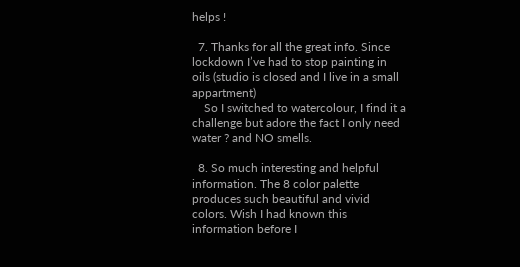helps !

  7. Thanks for all the great info. Since lockdown I’ve had to stop painting in oils (studio is closed and I live in a small appartment)
    So I switched to watercolour, I find it a challenge but adore the fact I only need water ? and NO smells.

  8. So much interesting and helpful information. The 8 color palette produces such beautiful and vivid colors. Wish I had known this information before I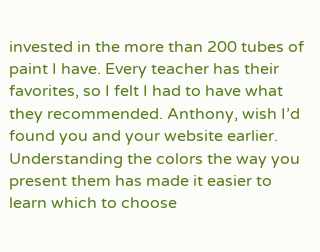invested in the more than 200 tubes of paint I have. Every teacher has their favorites, so I felt I had to have what they recommended. Anthony, wish I’d found you and your website earlier. Understanding the colors the way you present them has made it easier to learn which to choose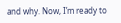and why. Now, I’m ready to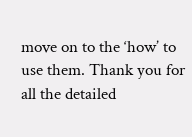move on to the ‘how’ to use them. Thank you for all the detailed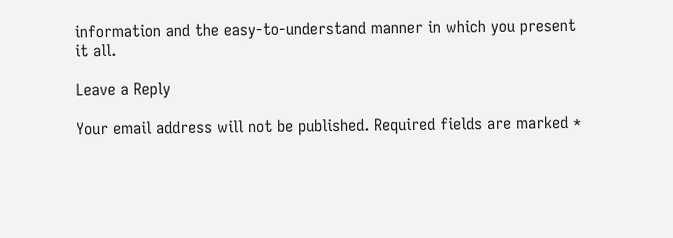information and the easy-to-understand manner in which you present it all.

Leave a Reply

Your email address will not be published. Required fields are marked *